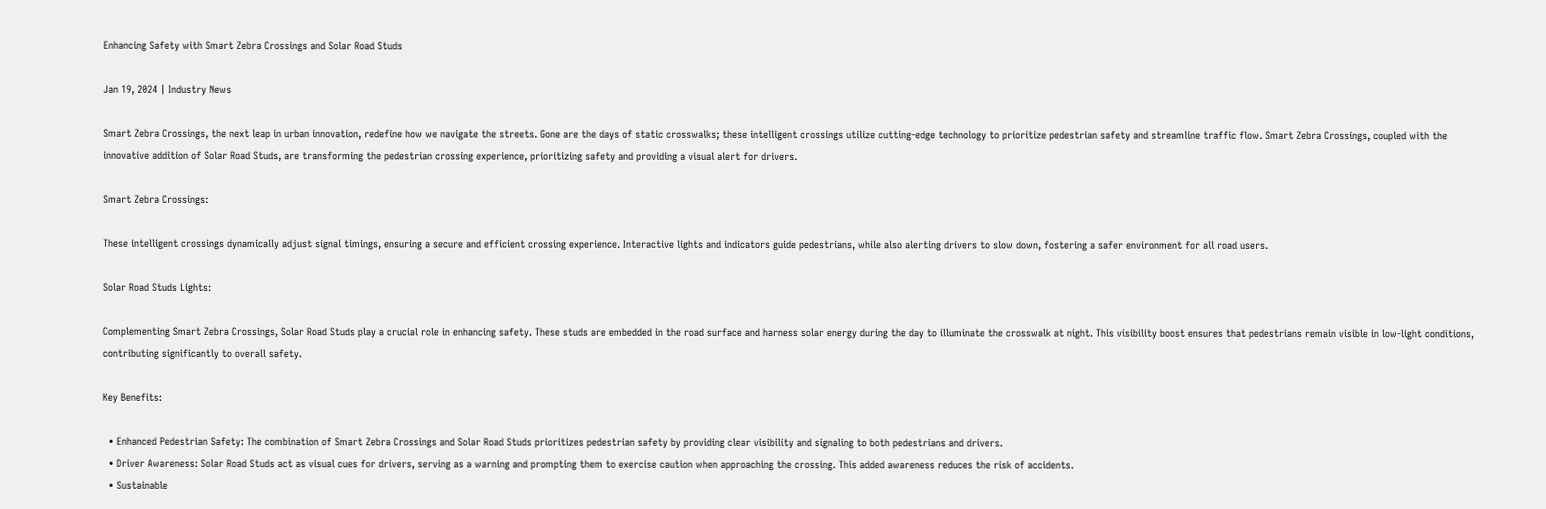Enhancing Safety with Smart Zebra Crossings and Solar Road Studs

Jan 19, 2024 | Industry News

Smart Zebra Crossings, the next leap in urban innovation, redefine how we navigate the streets. Gone are the days of static crosswalks; these intelligent crossings utilize cutting-edge technology to prioritize pedestrian safety and streamline traffic flow. Smart Zebra Crossings, coupled with the innovative addition of Solar Road Studs, are transforming the pedestrian crossing experience, prioritizing safety and providing a visual alert for drivers.

Smart Zebra Crossings:

These intelligent crossings dynamically adjust signal timings, ensuring a secure and efficient crossing experience. Interactive lights and indicators guide pedestrians, while also alerting drivers to slow down, fostering a safer environment for all road users.

Solar Road Studs Lights:

Complementing Smart Zebra Crossings, Solar Road Studs play a crucial role in enhancing safety. These studs are embedded in the road surface and harness solar energy during the day to illuminate the crosswalk at night. This visibility boost ensures that pedestrians remain visible in low-light conditions, contributing significantly to overall safety.

Key Benefits:

  • Enhanced Pedestrian Safety: The combination of Smart Zebra Crossings and Solar Road Studs prioritizes pedestrian safety by providing clear visibility and signaling to both pedestrians and drivers.
  • Driver Awareness: Solar Road Studs act as visual cues for drivers, serving as a warning and prompting them to exercise caution when approaching the crossing. This added awareness reduces the risk of accidents.
  • Sustainable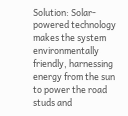Solution: Solar-powered technology makes the system environmentally friendly, harnessing energy from the sun to power the road studs and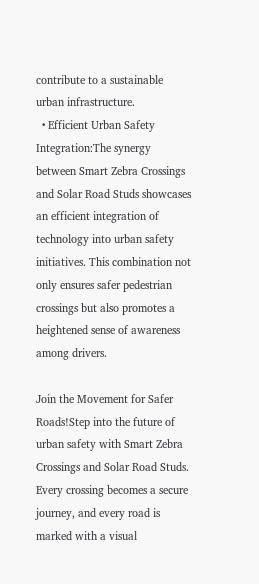contribute to a sustainable urban infrastructure.
  • Efficient Urban Safety Integration:The synergy between Smart Zebra Crossings and Solar Road Studs showcases an efficient integration of technology into urban safety initiatives. This combination not only ensures safer pedestrian crossings but also promotes a heightened sense of awareness among drivers.

Join the Movement for Safer Roads!Step into the future of urban safety with Smart Zebra Crossings and Solar Road Studs. Every crossing becomes a secure journey, and every road is marked with a visual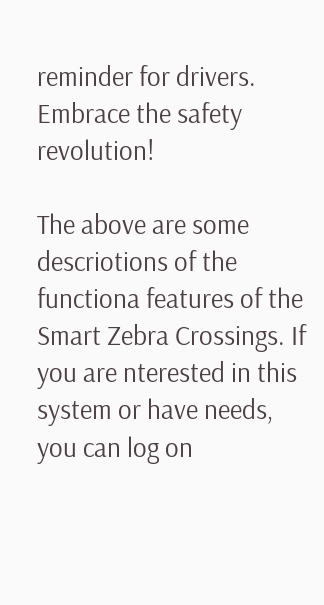reminder for drivers. Embrace the safety revolution!

The above are some descriotions of the functiona features of the Smart Zebra Crossings. If you are nterested in this system or have needs, you can log on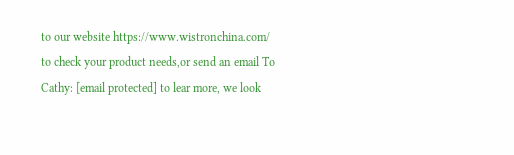to our website https://www.wistronchina.com/ to check your product needs,or send an email To Cathy: [email protected] to lear more, we look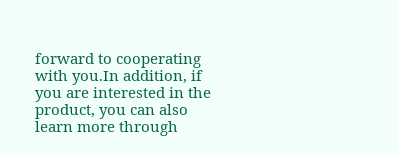forward to cooperating with you.In addition, if you are interested in the product, you can also learn more through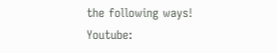the following ways!
Youtube: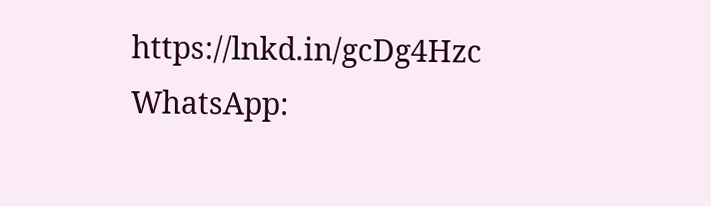https://lnkd.in/gcDg4Hzc
WhatsApp: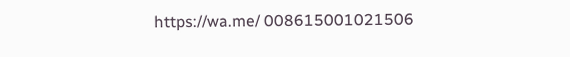https://wa.me/ 008615001021506